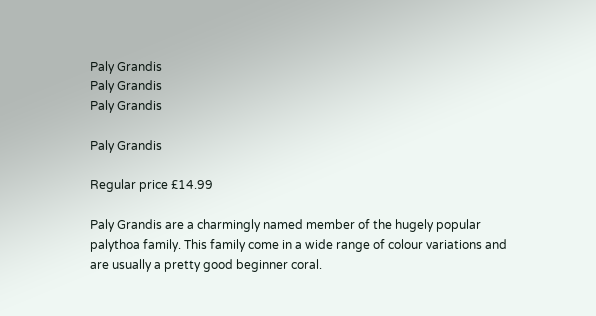Paly Grandis
Paly Grandis
Paly Grandis

Paly Grandis

Regular price £14.99

Paly Grandis are a charmingly named member of the hugely popular palythoa family. This family come in a wide range of colour variations and are usually a pretty good beginner coral.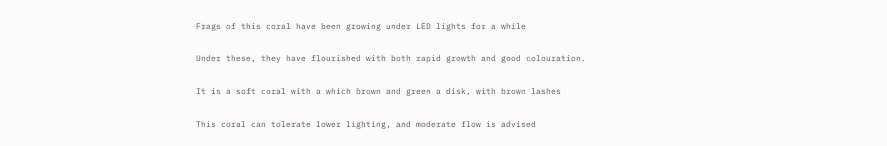Frags of this coral have been growing under LED lights for a while

Under these, they have flourished with both rapid growth and good colouration.

It is a soft coral with a which brown and green a disk, with brown lashes

This coral can tolerate lower lighting, and moderate flow is advised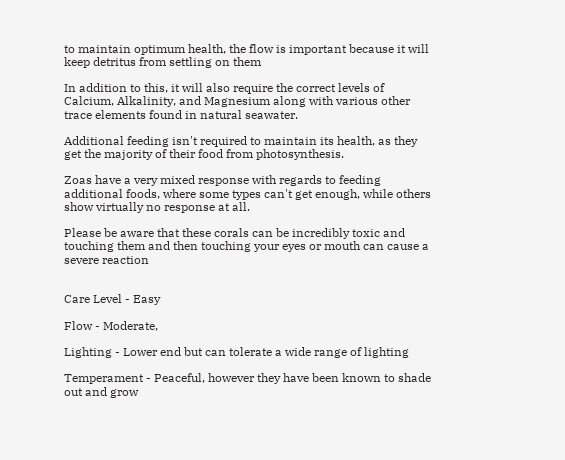to maintain optimum health, the flow is important because it will keep detritus from settling on them

In addition to this, it will also require the correct levels of Calcium, Alkalinity, and Magnesium along with various other trace elements found in natural seawater.

Additional feeding isn't required to maintain its health, as they get the majority of their food from photosynthesis.

Zoas have a very mixed response with regards to feeding additional foods, where some types can't get enough, while others show virtually no response at all.

Please be aware that these corals can be incredibly toxic and touching them and then touching your eyes or mouth can cause a severe reaction


Care Level - Easy

Flow - Moderate,

Lighting - Lower end but can tolerate a wide range of lighting

Temperament - Peaceful, however they have been known to shade out and grow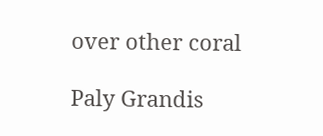over other coral

Paly Grandis